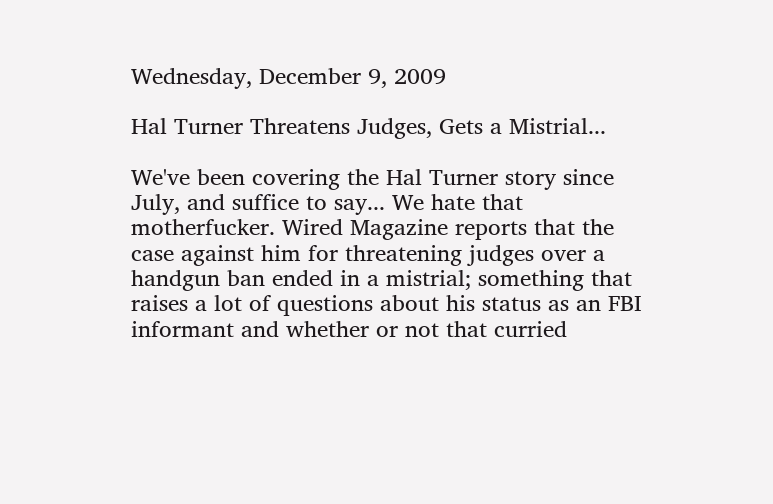Wednesday, December 9, 2009

Hal Turner Threatens Judges, Gets a Mistrial...

We've been covering the Hal Turner story since July, and suffice to say... We hate that motherfucker. Wired Magazine reports that the case against him for threatening judges over a handgun ban ended in a mistrial; something that raises a lot of questions about his status as an FBI informant and whether or not that curried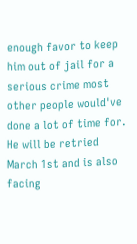enough favor to keep him out of jail for a serious crime most other people would've done a lot of time for. He will be retried March 1st and is also facing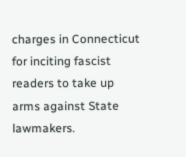charges in Connecticut for inciting fascist readers to take up arms against State lawmakers.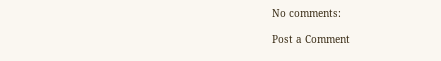No comments:

Post a Comment